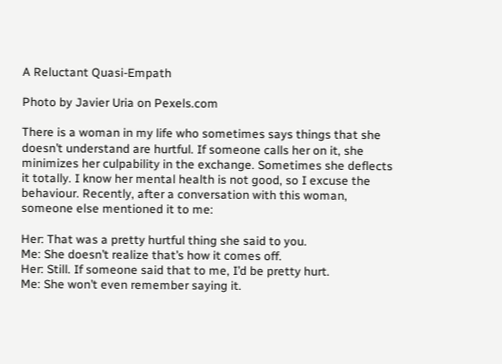A Reluctant Quasi-Empath

Photo by Javier Uria on Pexels.com

There is a woman in my life who sometimes says things that she doesn’t understand are hurtful. If someone calls her on it, she minimizes her culpability in the exchange. Sometimes she deflects it totally. I know her mental health is not good, so I excuse the behaviour. Recently, after a conversation with this woman, someone else mentioned it to me:

Her: That was a pretty hurtful thing she said to you.
Me: She doesn’t realize that’s how it comes off.
Her: Still. If someone said that to me, I’d be pretty hurt.
Me: She won’t even remember saying it.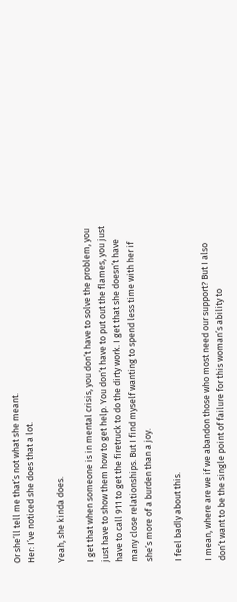Or she’ll tell me that’s not what she meant.
Her: I’ve noticed she does that a lot.

Yeah, she kinda does.

I get that when someone is in mental crisis, you don’t have to solve the problem, you just have to show them how to get help. You don’t have to put out the flames, you just have to call 911 to get the firetruck to do the dirty work. I get that she doesn’t have many close relationships. But I find myself wanting to spend less time with her if she’s more of a burden than a joy.

I feel badly about this.

I mean, where are we if we abandon those who most need our support? But I also don’t want to be the single point of failure for this woman’s ability to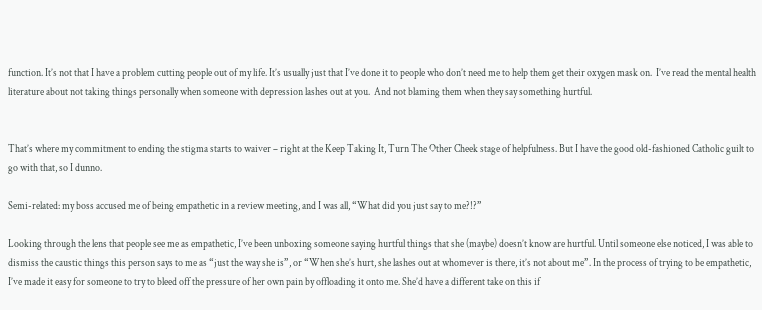function. It’s not that I have a problem cutting people out of my life. It’s usually just that I’ve done it to people who don’t need me to help them get their oxygen mask on.  I’ve read the mental health literature about not taking things personally when someone with depression lashes out at you.  And not blaming them when they say something hurtful.


That’s where my commitment to ending the stigma starts to waiver – right at the Keep Taking It, Turn The Other Cheek stage of helpfulness. But I have the good old-fashioned Catholic guilt to go with that, so I dunno.

Semi-related: my boss accused me of being empathetic in a review meeting, and I was all, “What did you just say to me?!?”

Looking through the lens that people see me as empathetic, I’ve been unboxing someone saying hurtful things that she (maybe) doesn’t know are hurtful. Until someone else noticed, I was able to dismiss the caustic things this person says to me as “just the way she is”, or “When she’s hurt, she lashes out at whomever is there, it’s not about me”. In the process of trying to be empathetic, I’ve made it easy for someone to try to bleed off the pressure of her own pain by offloading it onto me. She’d have a different take on this if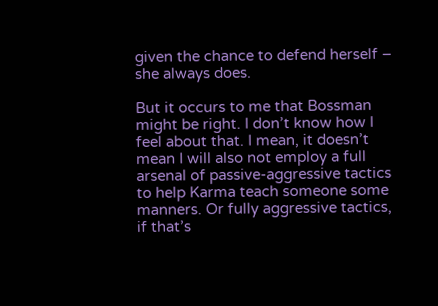given the chance to defend herself – she always does.

But it occurs to me that Bossman might be right. I don’t know how I feel about that. I mean, it doesn’t mean I will also not employ a full arsenal of passive-aggressive tactics to help Karma teach someone some manners. Or fully aggressive tactics, if that’s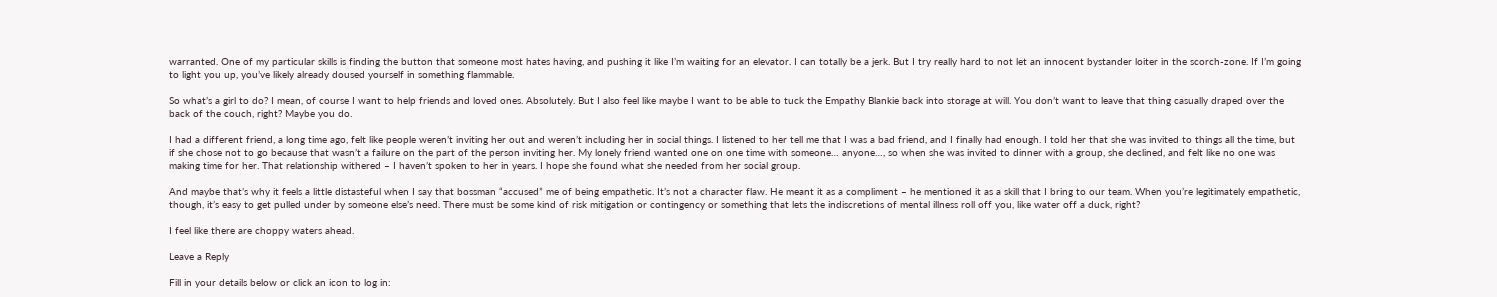warranted. One of my particular skills is finding the button that someone most hates having, and pushing it like I’m waiting for an elevator. I can totally be a jerk. But I try really hard to not let an innocent bystander loiter in the scorch-zone. If I’m going to light you up, you’ve likely already doused yourself in something flammable.

So what’s a girl to do? I mean, of course I want to help friends and loved ones. Absolutely. But I also feel like maybe I want to be able to tuck the Empathy Blankie back into storage at will. You don’t want to leave that thing casually draped over the back of the couch, right? Maybe you do.

I had a different friend, a long time ago, felt like people weren’t inviting her out and weren’t including her in social things. I listened to her tell me that I was a bad friend, and I finally had enough. I told her that she was invited to things all the time, but if she chose not to go because that wasn’t a failure on the part of the person inviting her. My lonely friend wanted one on one time with someone… anyone…, so when she was invited to dinner with a group, she declined, and felt like no one was making time for her. That relationship withered – I haven’t spoken to her in years. I hope she found what she needed from her social group.

And maybe that’s why it feels a little distasteful when I say that bossman “accused” me of being empathetic. It’s not a character flaw. He meant it as a compliment – he mentioned it as a skill that I bring to our team. When you’re legitimately empathetic, though, it’s easy to get pulled under by someone else’s need. There must be some kind of risk mitigation or contingency or something that lets the indiscretions of mental illness roll off you, like water off a duck, right?

I feel like there are choppy waters ahead.

Leave a Reply

Fill in your details below or click an icon to log in: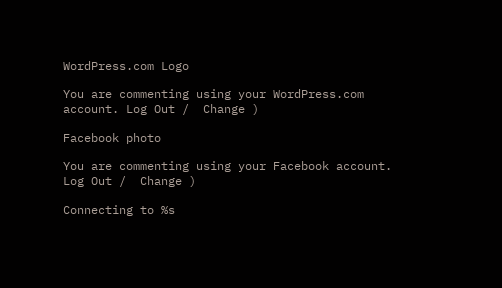WordPress.com Logo

You are commenting using your WordPress.com account. Log Out /  Change )

Facebook photo

You are commenting using your Facebook account. Log Out /  Change )

Connecting to %s